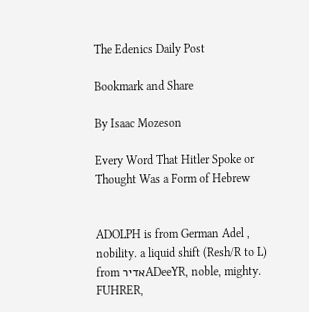The Edenics Daily Post

Bookmark and Share

By Isaac Mozeson

Every Word That Hitler Spoke or Thought Was a Form of Hebrew


ADOLPH is from German Adel , nobility. a liquid shift (Resh/R to L) from אדירADeeYR, noble, mighty. FUHRER,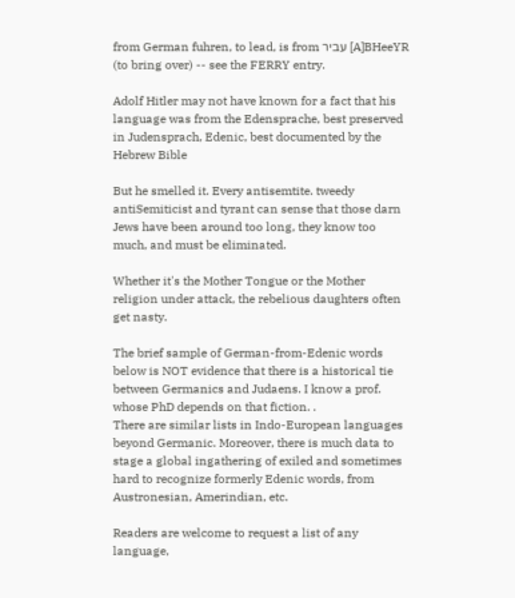from German fuhren, to lead, is from עביר [A]BHeeYR (to bring over) -- see the FERRY entry.

Adolf Hitler may not have known for a fact that his language was from the Edensprache, best preserved in Judensprach, Edenic, best documented by the Hebrew Bible

But he smelled it. Every antisemtite. tweedy antiSemiticist and tyrant can sense that those darn Jews have been around too long, they know too much, and must be eliminated.

Whether it's the Mother Tongue or the Mother religion under attack, the rebelious daughters often get nasty.

The brief sample of German-from-Edenic words below is NOT evidence that there is a historical tie between Germanics and Judaens. I know a prof. whose PhD depends on that fiction. .
There are similar lists in Indo-European languages beyond Germanic. Moreover, there is much data to stage a global ingathering of exiled and sometimes hard to recognize formerly Edenic words, from Austronesian, Amerindian, etc.

Readers are welcome to request a list of any language,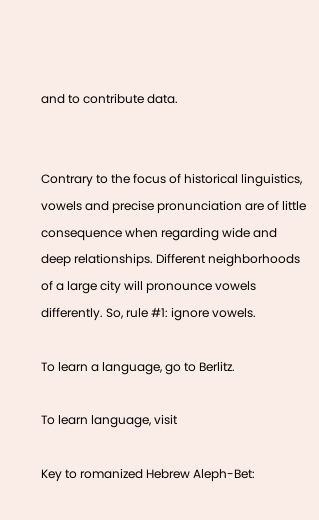and to contribute data.


Contrary to the focus of historical linguistics, vowels and precise pronunciation are of little consequence when regarding wide and deep relationships. Different neighborhoods of a large city will pronounce vowels differently. So, rule #1: ignore vowels.

To learn a language, go to Berlitz.

To learn language, visit

Key to romanized Hebrew Aleph-Bet: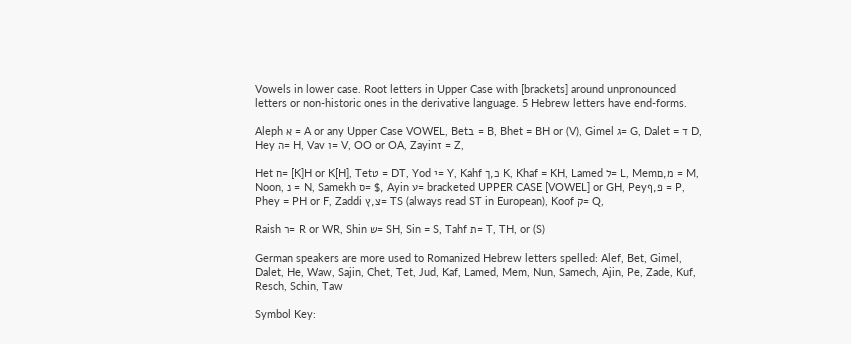Vowels in lower case. Root letters in Upper Case with [brackets] around unpronounced letters or non-historic ones in the derivative language. 5 Hebrew letters have end-forms.

Aleph א = A or any Upper Case VOWEL, Betב = B, Bhet = BH or (V), Gimel ג= G, Dalet = ד D, Hey ה= H, Vav ו= V, OO or OA, Zayinז = Z,

Het ח= [K]H or K[H], Tetט = DT, Yod י= Y, Kahf כ,ך K, Khaf = KH, Lamed ל= L, Memמ,ם = M, Noon, נ = N, Samekh ס= $, Ayin ע= bracketed UPPER CASE [VOWEL] or GH, Peyפ,ף = P, Phey = PH or F, Zaddi צ,ץ= TS (always read ST in European), Koof ק= Q,

Raish ר= R or WR, Shin ש= SH, Sin = S, Tahf ת= T, TH, or (S)

German speakers are more used to Romanized Hebrew letters spelled: Alef, Bet, Gimel, Dalet, He, Waw, Sajin, Chet, Tet, Jud, Kaf, Lamed, Mem, Nun, Samech, Ajin, Pe, Zade, Kuf, Resch, Schin, Taw

Symbol Key: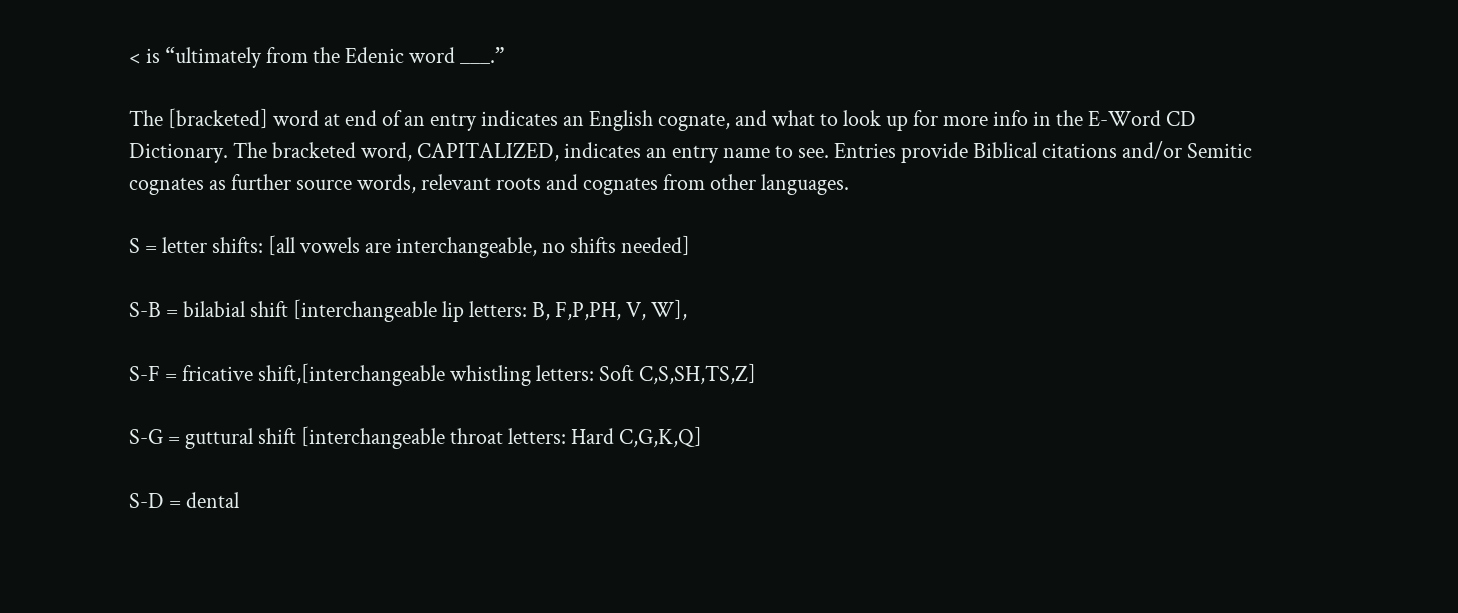< is “ultimately from the Edenic word ___.”

The [bracketed] word at end of an entry indicates an English cognate, and what to look up for more info in the E-Word CD Dictionary. The bracketed word, CAPITALIZED, indicates an entry name to see. Entries provide Biblical citations and/or Semitic cognates as further source words, relevant roots and cognates from other languages.

S = letter shifts: [all vowels are interchangeable, no shifts needed]

S-B = bilabial shift [interchangeable lip letters: B, F,P,PH, V, W],

S-F = fricative shift,[interchangeable whistling letters: Soft C,S,SH,TS,Z]

S-G = guttural shift [interchangeable throat letters: Hard C,G,K,Q]

S-D = dental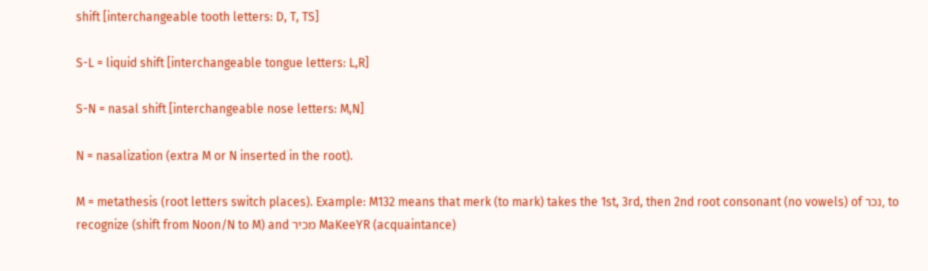shift [interchangeable tooth letters: D, T, TS]

S-L = liquid shift [interchangeable tongue letters: L,R]

S-N = nasal shift [interchangeable nose letters: M,N]

N = nasalization (extra M or N inserted in the root).

M = metathesis (root letters switch places). Example: M132 means that merk (to mark) takes the 1st, 3rd, then 2nd root consonant (no vowels) of נכר, to recognize (shift from Noon/N to M) and מכיר MaKeeYR (acquaintance)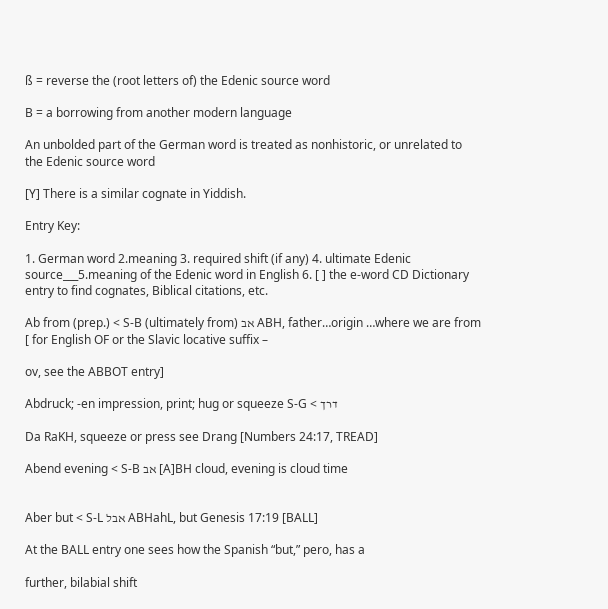ß = reverse the (root letters of) the Edenic source word

B = a borrowing from another modern language

An unbolded part of the German word is treated as nonhistoric, or unrelated to the Edenic source word

[Y] There is a similar cognate in Yiddish.

Entry Key:

1. German word 2.meaning 3. required shift (if any) 4. ultimate Edenic source___5.meaning of the Edenic word in English 6. [ ] the e-word CD Dictionary entry to find cognates, Biblical citations, etc.

Ab from (prep.) < S-B (ultimately from) אב ABH, father…origin …where we are from [ for English OF or the Slavic locative suffix –

ov, see the ABBOT entry]

Abdruck; -en impression, print; hug or squeeze S-G < דרך

Da RaKH, squeeze or press see Drang [Numbers 24:17, TREAD]

Abend evening < S-B אב [A]BH cloud, evening is cloud time


Aber but < S-L אבל ABHahL, but Genesis 17:19 [BALL]

At the BALL entry one sees how the Spanish “but,” pero, has a

further, bilabial shift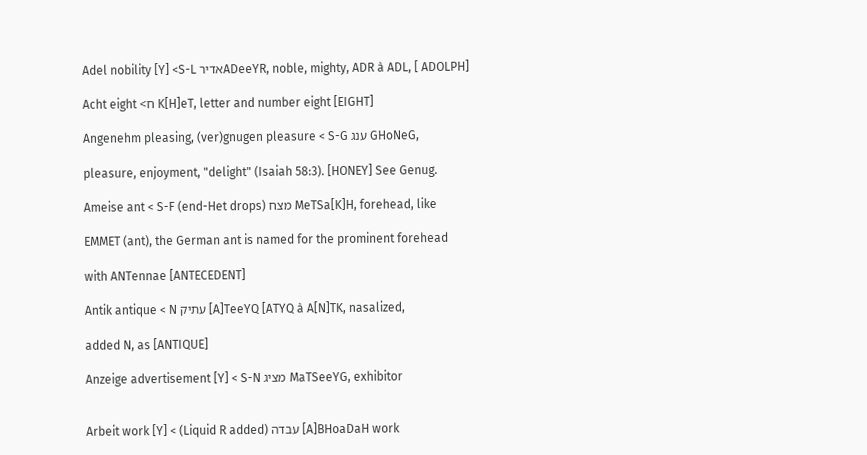Adel nobility [Y] <S-L אדירADeeYR, noble, mighty, ADR à ADL, [ ADOLPH]

Acht eight <ח K[H]eT, letter and number eight [EIGHT]

Angenehm pleasing, (ver)gnugen pleasure < S-G ענג GHoNeG,

pleasure, enjoyment, "delight" (Isaiah 58:3). [HONEY] See Genug.

Ameise ant < S-F (end-Het drops) מצח MeTSa[K]H, forehead, like

EMMET (ant), the German ant is named for the prominent forehead

with ANTennae [ANTECEDENT]

Antik antique < N עתיק [A]TeeYQ [ATYQ à A[N]TK, nasalized,

added N, as [ANTIQUE]

Anzeige advertisement [Y] < S-N מציג MaTSeeYG, exhibitor


Arbeit work [Y] < (Liquid R added) עבדה [A]BHoaDaH work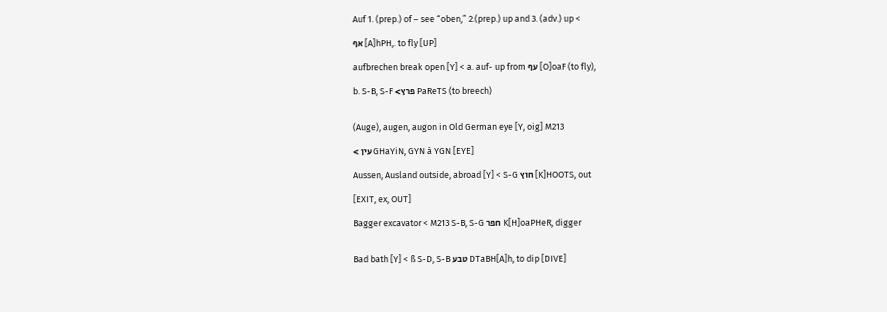Auf 1. (prep.) of – see “oben,” 2.(prep.) up and 3. (adv.) up <

אף [A]hPH,. to fly [UP]

aufbrechen break open [Y] < a. auf- up from עף [O]oaF (to fly),

b. S-B, S-F <פרץ PaReTS (to breech)


(Auge), augen, augon in Old German eye [Y, oig] M213

< עין GHaYiN, GYN à YGN [EYE]

Aussen, Ausland outside, abroad [Y] < S-G חוץ [K]HOOTS, out

[EXIT, ex, OUT]

Bagger excavator < M213 S-B, S-G חפר K[H]oaPHeR, digger


Bad bath [Y] < ß S-D, S-B טבע DTaBH[A]h, to dip [DIVE]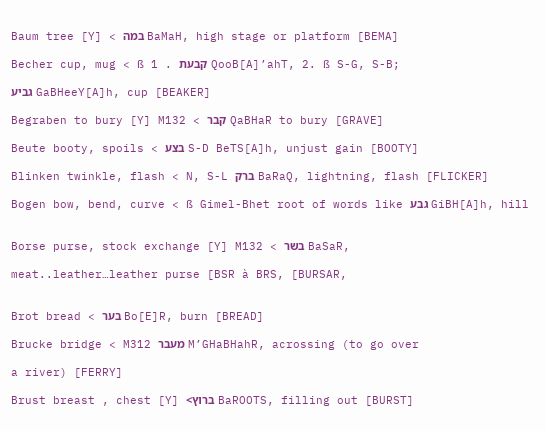Baum tree [Y] < במה BaMaH, high stage or platform [BEMA]

Becher cup, mug < ß 1 . קבעת QooB[A]’ahT, 2. ß S-G, S-B;

גביע GaBHeeY[A]h, cup [BEAKER]

Begraben to bury [Y] M132 < קבר QaBHaR to bury [GRAVE]

Beute booty, spoils < בצע S-D BeTS[A]h, unjust gain [BOOTY]

Blinken twinkle, flash < N, S-L ברק BaRaQ, lightning, flash [FLICKER]

Bogen bow, bend, curve < ß Gimel-Bhet root of words like גבע GiBH[A]h, hill


Borse purse, stock exchange [Y] M132 < בשר BaSaR,

meat..leather…leather purse [BSR à BRS, [BURSAR,


Brot bread < בער Bo[E]R, burn [BREAD]

Brucke bridge < M312 מעבר M’GHaBHahR, acrossing (to go over

a river) [FERRY]

Brust breast , chest [Y] <ברוץ BaROOTS, filling out [BURST]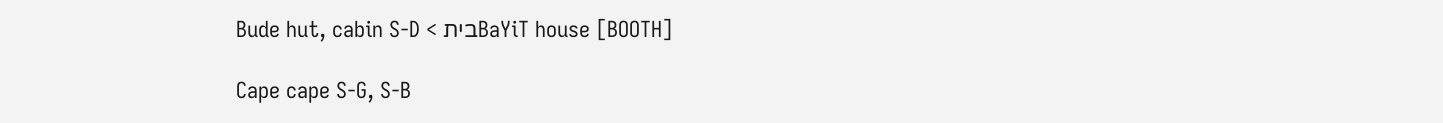Bude hut, cabin S-D < ביתBaYiT house [BOOTH]

Cape cape S-G, S-B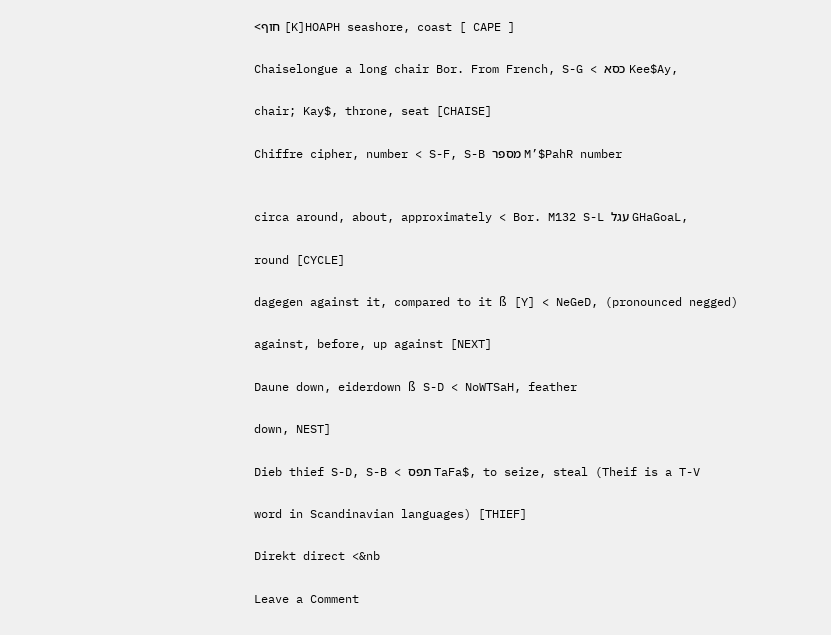<חוף [K]HOAPH seashore, coast [ CAPE ]

Chaiselongue a long chair Bor. From French, S-G < כסא Kee$Ay,

chair; Kay$, throne, seat [CHAISE]

Chiffre cipher, number < S-F, S-B מספר M’$PahR number


circa around, about, approximately < Bor. M132 S-L עגל GHaGoaL,

round [CYCLE]

dagegen against it, compared to it ß [Y] < NeGeD, (pronounced negged)

against, before, up against [NEXT]

Daune down, eiderdown ß S-D < NoWTSaH, feather

down, NEST]

Dieb thief S-D, S-B < תפס TaFa$, to seize, steal (Theif is a T-V

word in Scandinavian languages) [THIEF]

Direkt direct <&nb

Leave a Comment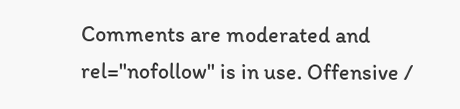Comments are moderated and rel="nofollow" is in use. Offensive /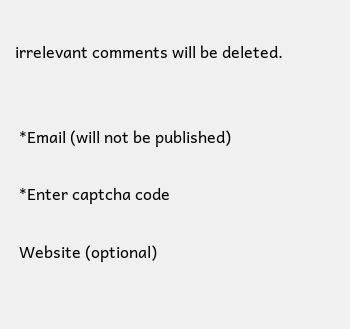irrelevant comments will be deleted.


 *Email (will not be published)

 *Enter captcha code

 Website (optional)